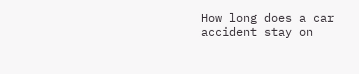How long does a car accident stay on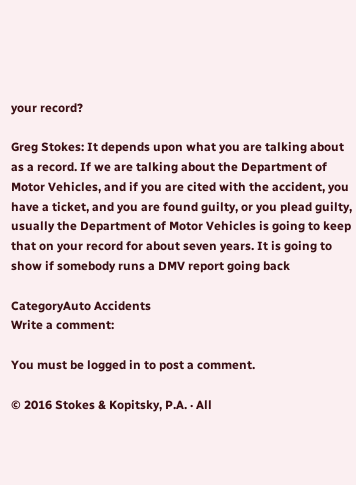your record?

Greg Stokes: It depends upon what you are talking about as a record. If we are talking about the Department of Motor Vehicles, and if you are cited with the accident, you have a ticket, and you are found guilty, or you plead guilty, usually the Department of Motor Vehicles is going to keep that on your record for about seven years. It is going to show if somebody runs a DMV report going back

CategoryAuto Accidents
Write a comment:

You must be logged in to post a comment.

© 2016 Stokes & Kopitsky, P.A. · All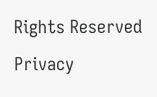Rights Reserved
Privacy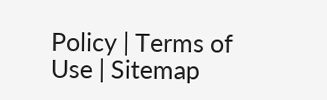Policy | Terms of Use | Sitemap